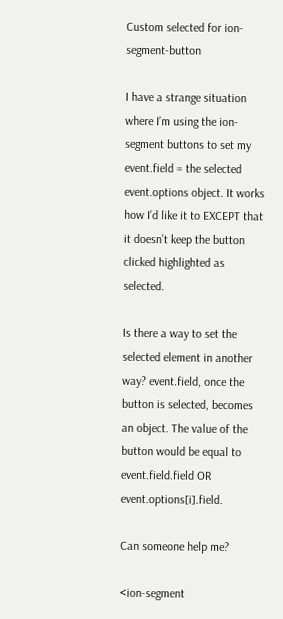Custom selected for ion-segment-button

I have a strange situation where I’m using the ion-segment buttons to set my event.field = the selected event.options object. It works how I’d like it to EXCEPT that it doesn’t keep the button clicked highlighted as selected.

Is there a way to set the selected element in another way? event.field, once the button is selected, becomes an object. The value of the button would be equal to event.field.field OR event.options[i].field.

Can someone help me?

<ion-segment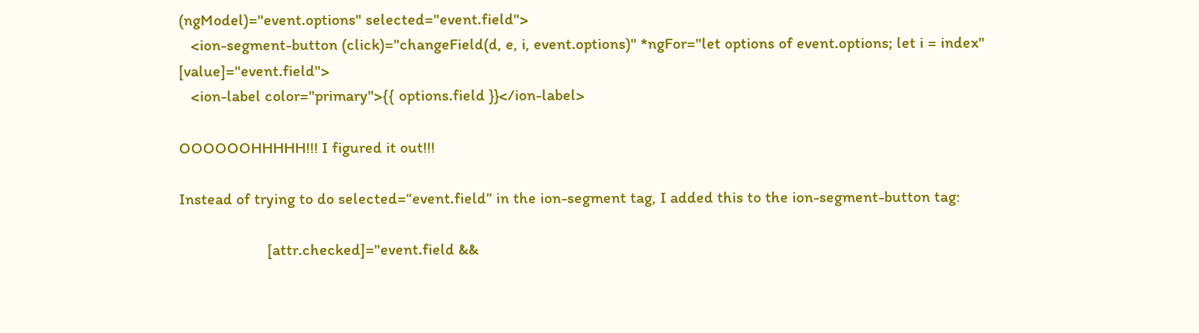(ngModel)="event.options" selected="event.field">
   <ion-segment-button (click)="changeField(d, e, i, event.options)" *ngFor="let options of event.options; let i = index" [value]="event.field">
   <ion-label color="primary">{{ options.field }}</ion-label>

OOOOOOHHHHH!!! I figured it out!!!

Instead of trying to do selected=“event.field” in the ion-segment tag, I added this to the ion-segment-button tag:

                      [attr.checked]="event.field &&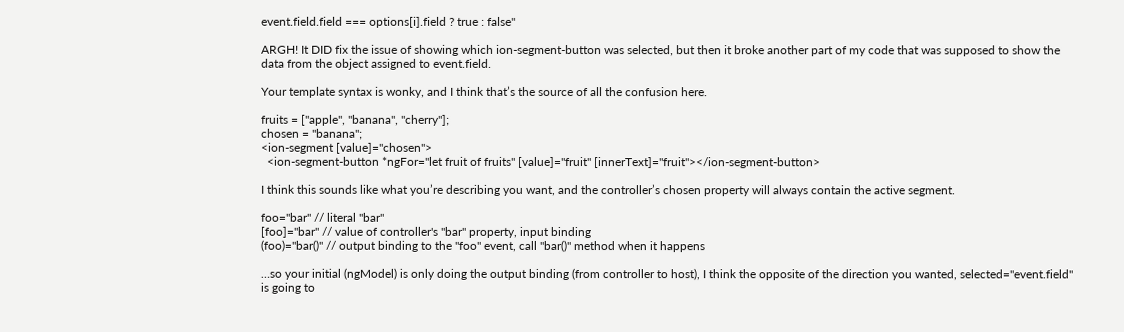event.field.field === options[i].field ? true : false"

ARGH! It DID fix the issue of showing which ion-segment-button was selected, but then it broke another part of my code that was supposed to show the data from the object assigned to event.field.

Your template syntax is wonky, and I think that’s the source of all the confusion here.

fruits = ["apple", "banana", "cherry"];
chosen = "banana";
<ion-segment [value]="chosen">
  <ion-segment-button *ngFor="let fruit of fruits" [value]="fruit" [innerText]="fruit"></ion-segment-button>

I think this sounds like what you’re describing you want, and the controller’s chosen property will always contain the active segment.

foo="bar" // literal "bar"
[foo]="bar" // value of controller's "bar" property, input binding
(foo)="bar()" // output binding to the "foo" event, call "bar()" method when it happens

…so your initial (ngModel) is only doing the output binding (from controller to host), I think the opposite of the direction you wanted, selected="event.field" is going to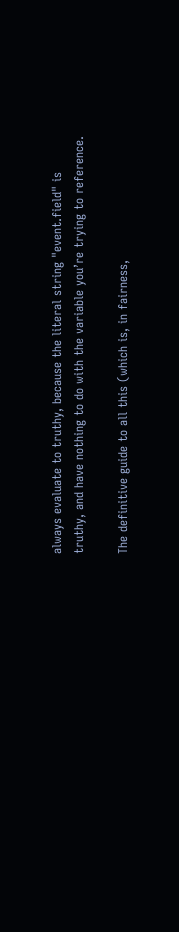always evaluate to truthy, because the literal string "event.field" is truthy, and have nothing to do with the variable you’re trying to reference.

The definitive guide to all this (which is, in fairness,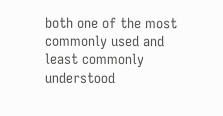both one of the most commonly used and least commonly understood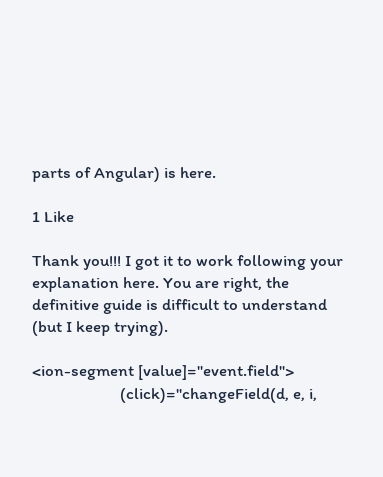parts of Angular) is here.

1 Like

Thank you!!! I got it to work following your explanation here. You are right, the definitive guide is difficult to understand (but I keep trying).

<ion-segment [value]="event.field">
                      (click)="changeField(d, e, i,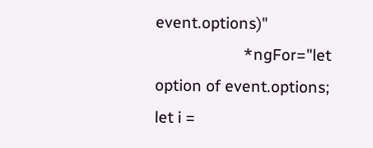event.options)"
                      *ngFor="let option of event.options; let i =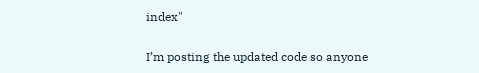index"

I’m posting the updated code so anyone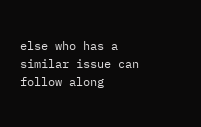else who has a similar issue can follow along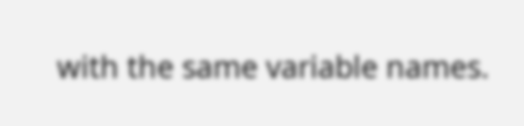with the same variable names.